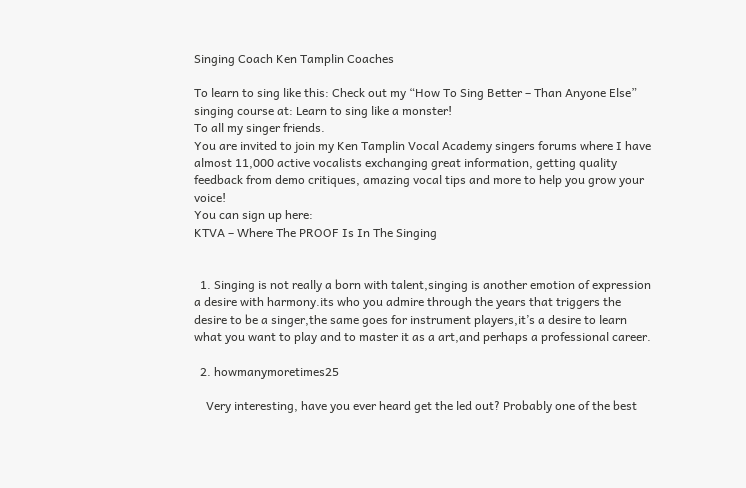Singing Coach Ken Tamplin Coaches

To learn to sing like this: Check out my “How To Sing Better – Than Anyone Else” singing course at: Learn to sing like a monster!
To all my singer friends.
You are invited to join my Ken Tamplin Vocal Academy singers forums where I have almost 11,000 active vocalists exchanging great information, getting quality feedback from demo critiques, amazing vocal tips and more to help you grow your voice!
You can sign up here:
KTVA – Where The PROOF Is In The Singing


  1. Singing is not really a born with talent,singing is another emotion of expression a desire with harmony.its who you admire through the years that triggers the desire to be a singer,the same goes for instrument players,it’s a desire to learn what you want to play and to master it as a art,and perhaps a professional career.

  2. howmanymoretimes25

    Very interesting, have you ever heard get the led out? Probably one of the best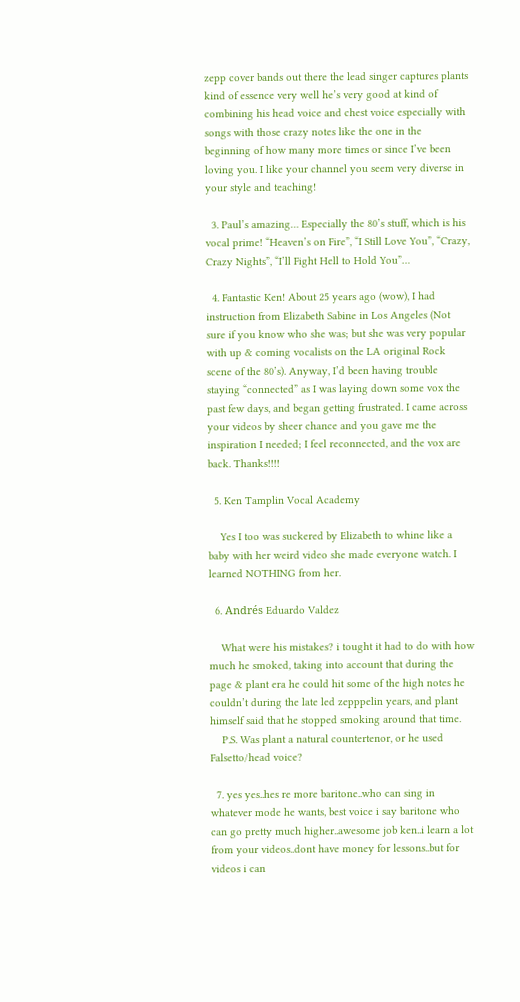zepp cover bands out there the lead singer captures plants kind of essence very well he’s very good at kind of combining his head voice and chest voice especially with songs with those crazy notes like the one in the beginning of how many more times or since I’ve been loving you. I like your channel you seem very diverse in your style and teaching!

  3. Paul’s amazing… Especially the 80’s stuff, which is his vocal prime! “Heaven’s on Fire”, “I Still Love You”, “Crazy, Crazy Nights”, “I’ll Fight Hell to Hold You”…

  4. Fantastic Ken! About 25 years ago (wow), I had instruction from Elizabeth Sabine in Los Angeles (Not sure if you know who she was; but she was very popular with up & coming vocalists on the LA original Rock scene of the 80’s). Anyway, I’d been having trouble staying “connected” as I was laying down some vox the past few days, and began getting frustrated. I came across your videos by sheer chance and you gave me the inspiration I needed; I feel reconnected, and the vox are back. Thanks!!!!

  5. Ken Tamplin Vocal Academy

    Yes I too was suckered by Elizabeth to whine like a baby with her weird video she made everyone watch. I learned NOTHING from her.

  6. Andrés Eduardo Valdez

    What were his mistakes? i tought it had to do with how much he smoked, taking into account that during the page & plant era he could hit some of the high notes he couldn’t during the late led zepppelin years, and plant himself said that he stopped smoking around that time.
    P.S. Was plant a natural countertenor, or he used Falsetto/head voice?

  7. yes yes..hes re more baritone..who can sing in whatever mode he wants, best voice i say baritone who can go pretty much higher..awesome job ken..i learn a lot from your videos..dont have money for lessons..but for videos i can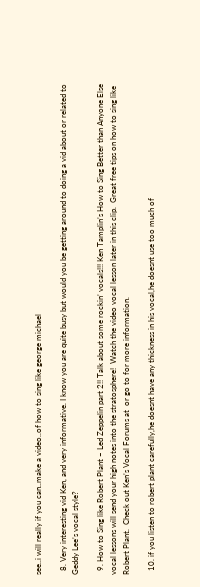see..i will really if you can..make a video..of how to sing like george michael

  8. Very interesting vid Ken, and very informative. I know you are quite busy but would you be getting around to doing a vid about or related to Geddy Lee’s vocal style?

  9. How to Sing like Robert Plant – Led Zeppelin part 2!! Talk about some rockin’ vocals!!! Ken Tamplin’s How to Sing Better than Anyone Else vocal lessons will send your high notes into the stratosphere!  Watch the video vocal lesson later in this clip.  Great free tips on how to sing like Robert Plant.  Check out Ken’s Vocal Forums at  or go to for more information.

  10. if you listen to robert plant carefully,he doesnt have any thickness in his vocal,he doesnt use too much of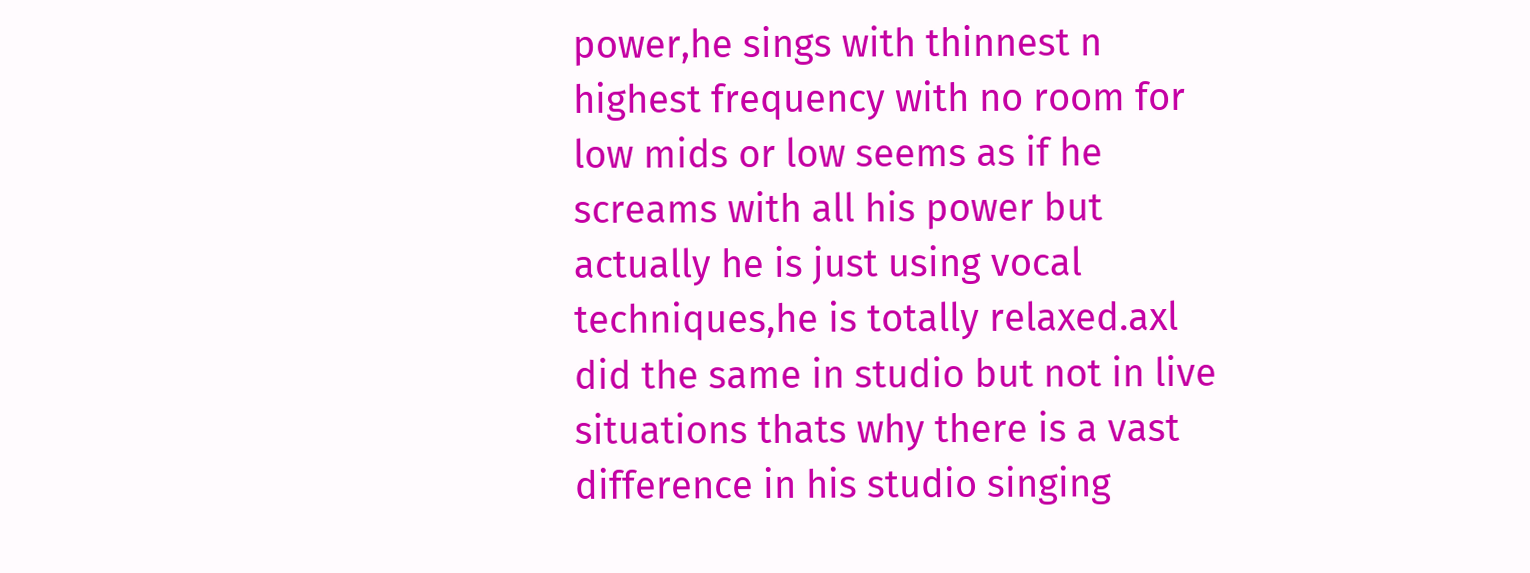power,he sings with thinnest n highest frequency with no room for low mids or low seems as if he screams with all his power but actually he is just using vocal techniques,he is totally relaxed.axl did the same in studio but not in live situations thats why there is a vast difference in his studio singing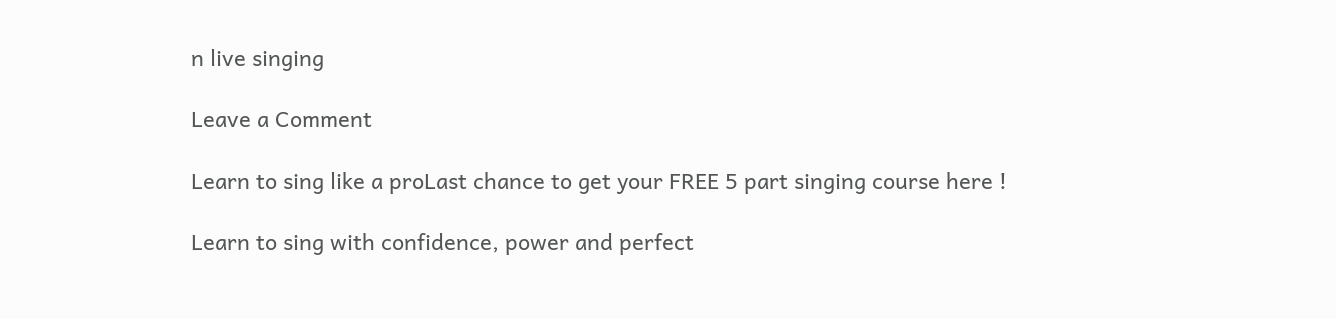n live singing

Leave a Comment

Learn to sing like a proLast chance to get your FREE 5 part singing course here !

Learn to sing with confidence, power and perfect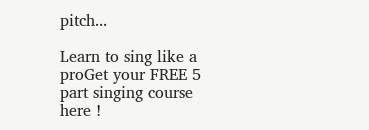pitch...

Learn to sing like a proGet your FREE 5 part singing course here !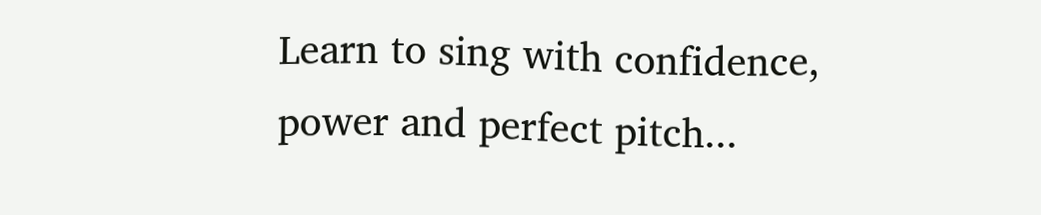Learn to sing with confidence, power and perfect pitch...